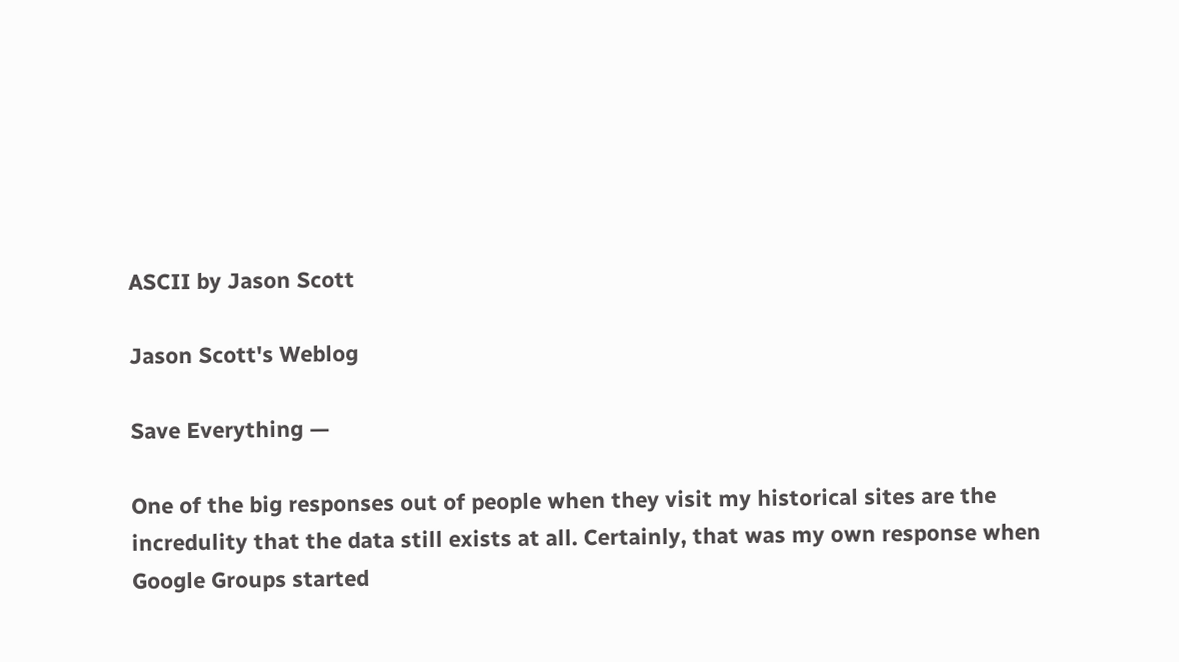ASCII by Jason Scott

Jason Scott's Weblog

Save Everything —

One of the big responses out of people when they visit my historical sites are the incredulity that the data still exists at all. Certainly, that was my own response when Google Groups started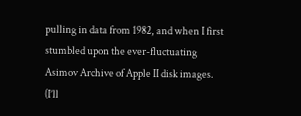pulling in data from 1982, and when I first stumbled upon the ever-fluctuating Asimov Archive of Apple II disk images. (I’ll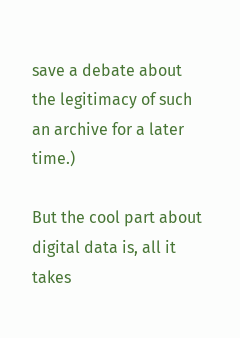save a debate about the legitimacy of such an archive for a later time.)

But the cool part about digital data is, all it takes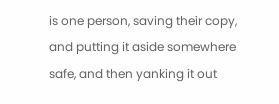is one person, saving their copy, and putting it aside somewhere safe, and then yanking it out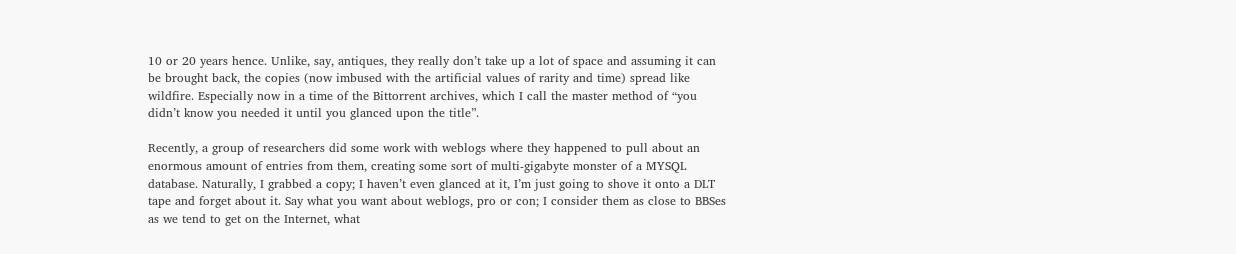10 or 20 years hence. Unlike, say, antiques, they really don’t take up a lot of space and assuming it can be brought back, the copies (now imbused with the artificial values of rarity and time) spread like wildfire. Especially now in a time of the Bittorrent archives, which I call the master method of “you didn’t know you needed it until you glanced upon the title”.

Recently, a group of researchers did some work with weblogs where they happened to pull about an enormous amount of entries from them, creating some sort of multi-gigabyte monster of a MYSQL database. Naturally, I grabbed a copy; I haven’t even glanced at it, I’m just going to shove it onto a DLT tape and forget about it. Say what you want about weblogs, pro or con; I consider them as close to BBSes as we tend to get on the Internet, what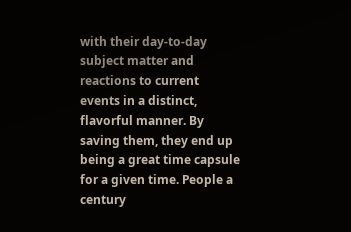with their day-to-day subject matter and reactions to current events in a distinct, flavorful manner. By saving them, they end up being a great time capsule for a given time. People a century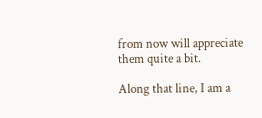from now will appreciate them quite a bit.

Along that line, I am a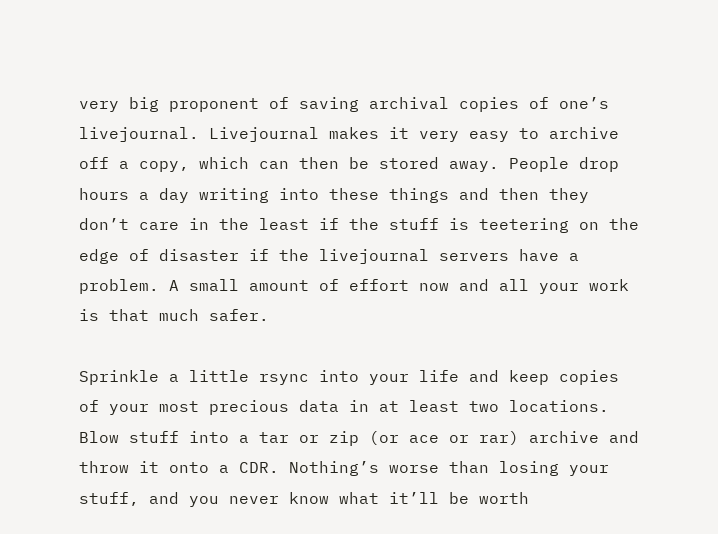very big proponent of saving archival copies of one’s livejournal. Livejournal makes it very easy to archive off a copy, which can then be stored away. People drop hours a day writing into these things and then they don’t care in the least if the stuff is teetering on the edge of disaster if the livejournal servers have a problem. A small amount of effort now and all your work is that much safer.

Sprinkle a little rsync into your life and keep copies of your most precious data in at least two locations. Blow stuff into a tar or zip (or ace or rar) archive and throw it onto a CDR. Nothing’s worse than losing your stuff, and you never know what it’ll be worth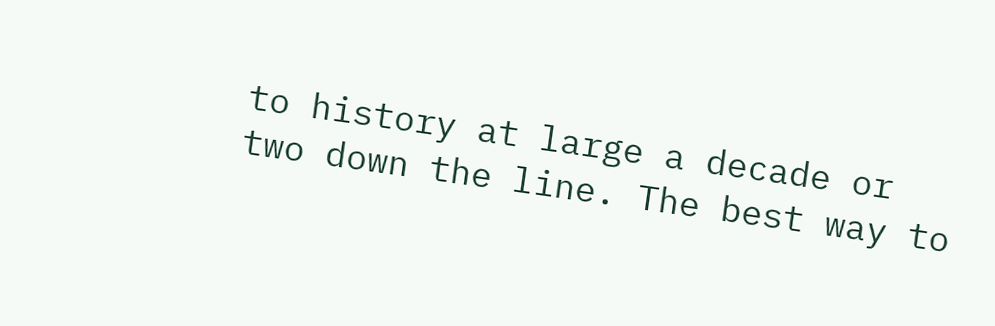to history at large a decade or two down the line. The best way to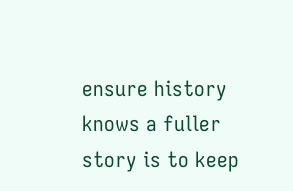ensure history knows a fuller story is to keep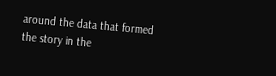around the data that formed the story in the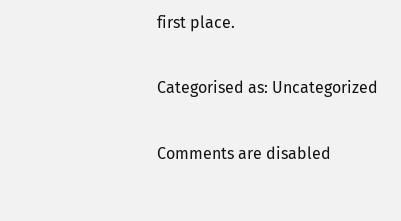first place.

Categorised as: Uncategorized

Comments are disabled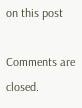on this post

Comments are closed.